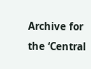Archive for the ‘Central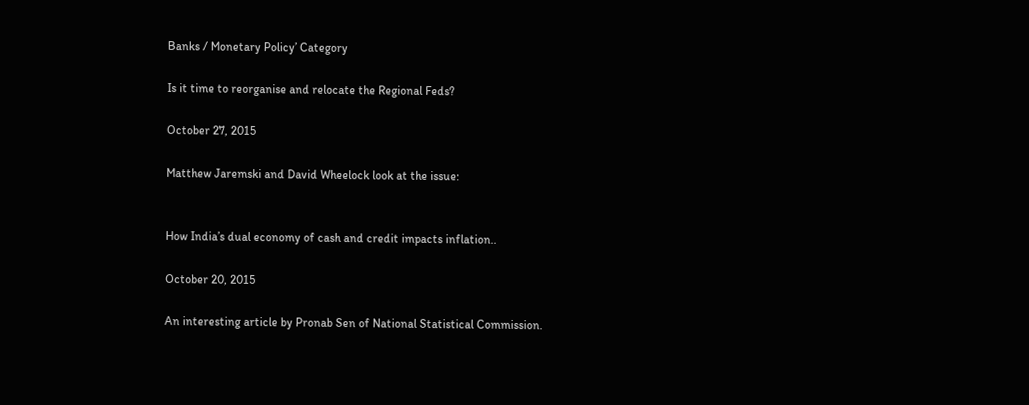Banks / Monetary Policy’ Category

Is it time to reorganise and relocate the Regional Feds?

October 27, 2015

Matthew Jaremski and David Wheelock look at the issue:


How India’s dual economy of cash and credit impacts inflation..

October 20, 2015

An interesting article by Pronab Sen of National Statistical Commission.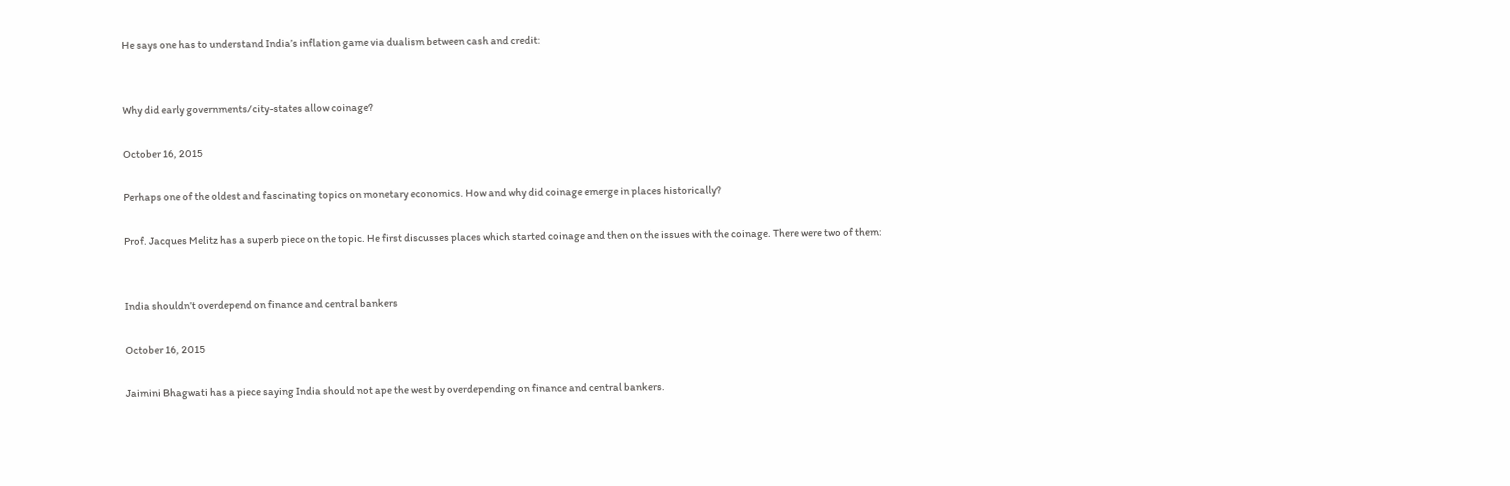He says one has to understand India’s inflation game via dualism between cash and credit:


Why did early governments/city-states allow coinage?

October 16, 2015

Perhaps one of the oldest and fascinating topics on monetary economics. How and why did coinage emerge in places historically?

Prof. Jacques Melitz has a superb piece on the topic. He first discusses places which started coinage and then on the issues with the coinage. There were two of them:


India shouldn’t overdepend on finance and central bankers

October 16, 2015

Jaimini Bhagwati has a piece saying India should not ape the west by overdepending on finance and central bankers.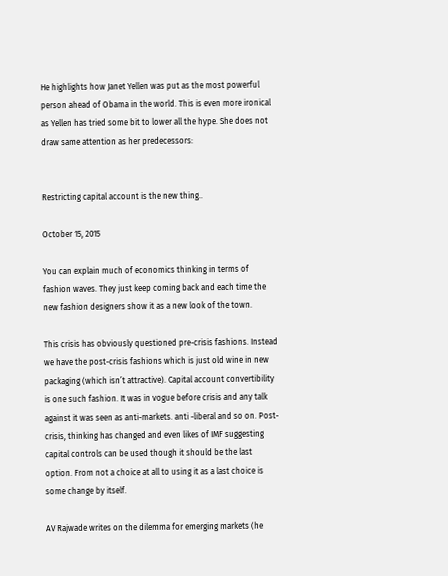He highlights how Janet Yellen was put as the most powerful person ahead of Obama in the world. This is even more ironical as Yellen has tried some bit to lower all the hype. She does not draw same attention as her predecessors:


Restricting capital account is the new thing..

October 15, 2015

You can explain much of economics thinking in terms of fashion waves. They just keep coming back and each time the new fashion designers show it as a new look of the town.

This crisis has obviously questioned pre-crisis fashions. Instead we have the post-crisis fashions which is just old wine in new packaging (which isn’t attractive). Capital account convertibility is one such fashion. It was in vogue before crisis and any talk against it was seen as anti-markets. anti -liberal and so on. Post-crisis, thinking has changed and even likes of IMF suggesting capital controls can be used though it should be the last option. From not a choice at all to using it as a last choice is some change by itself.

AV Rajwade writes on the dilemma for emerging markets (he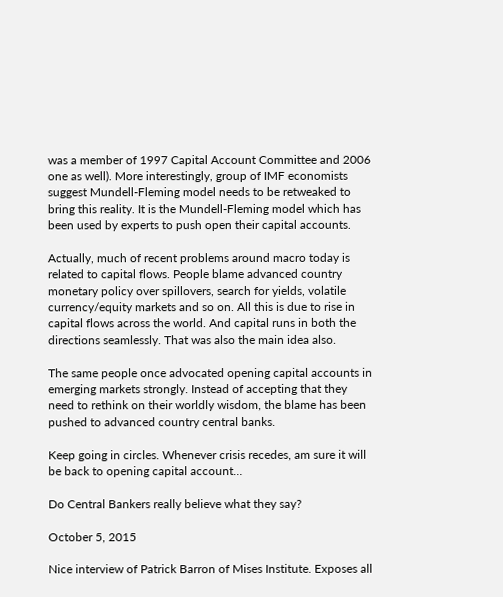was a member of 1997 Capital Account Committee and 2006 one as well). More interestingly, group of IMF economists suggest Mundell-Fleming model needs to be retweaked to bring this reality. It is the Mundell-Fleming model which has been used by experts to push open their capital accounts.

Actually, much of recent problems around macro today is related to capital flows. People blame advanced country monetary policy over spillovers, search for yields, volatile currency/equity markets and so on. All this is due to rise in capital flows across the world. And capital runs in both the directions seamlessly. That was also the main idea also.

The same people once advocated opening capital accounts in emerging markets strongly. Instead of accepting that they need to rethink on their worldly wisdom, the blame has been pushed to advanced country central banks.

Keep going in circles. Whenever crisis recedes, am sure it will be back to opening capital account…

Do Central Bankers really believe what they say?

October 5, 2015

Nice interview of Patrick Barron of Mises Institute. Exposes all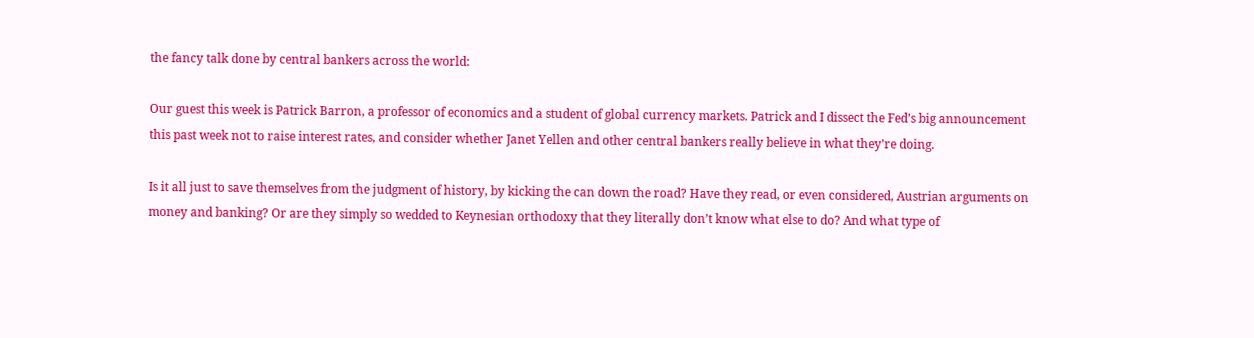the fancy talk done by central bankers across the world:

Our guest this week is Patrick Barron, a professor of economics and a student of global currency markets. Patrick and I dissect the Fed’s big announcement this past week not to raise interest rates, and consider whether Janet Yellen and other central bankers really believe in what they’re doing.

Is it all just to save themselves from the judgment of history, by kicking the can down the road? Have they read, or even considered, Austrian arguments on money and banking? Or are they simply so wedded to Keynesian orthodoxy that they literally don’t know what else to do? And what type of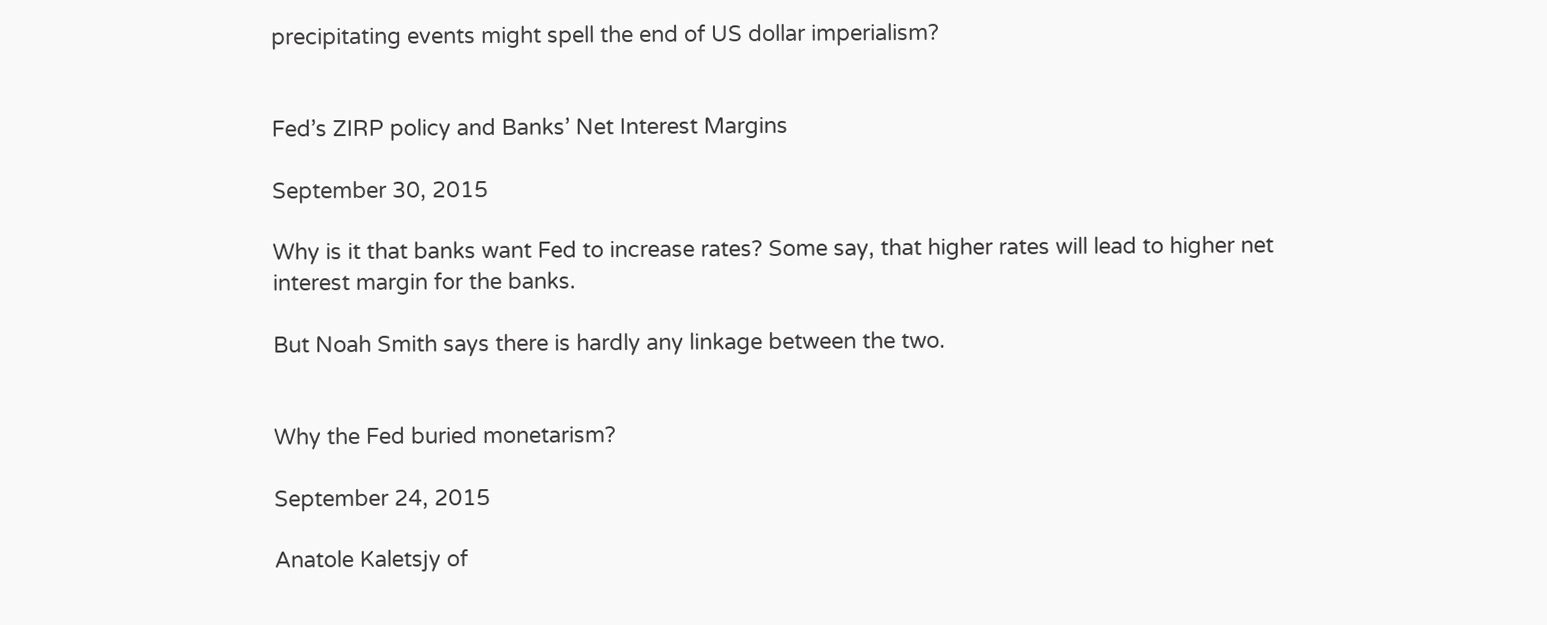precipitating events might spell the end of US dollar imperialism?


Fed’s ZIRP policy and Banks’ Net Interest Margins

September 30, 2015

Why is it that banks want Fed to increase rates? Some say, that higher rates will lead to higher net interest margin for the banks.

But Noah Smith says there is hardly any linkage between the two.


Why the Fed buried monetarism?

September 24, 2015

Anatole Kaletsjy of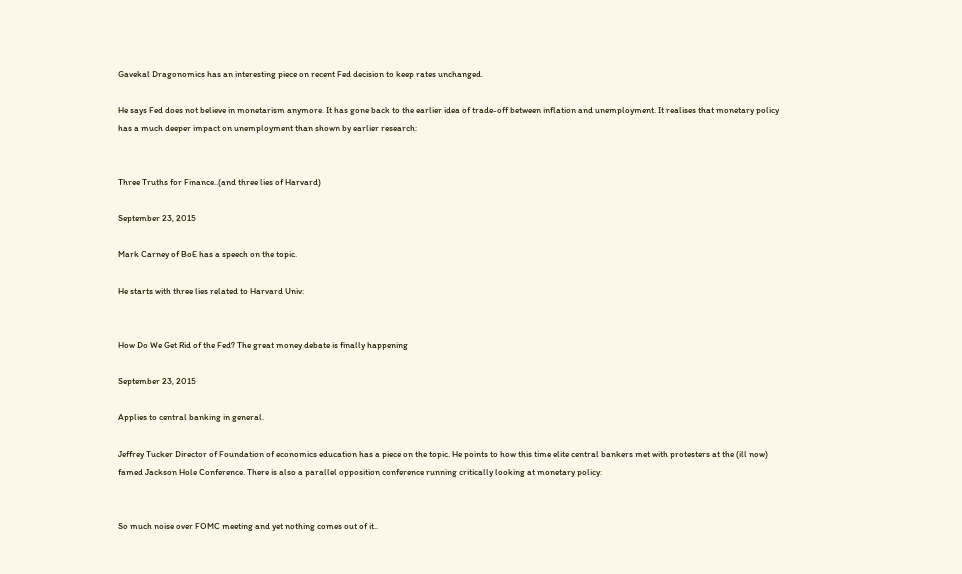Gavekal Dragonomics has an interesting piece on recent Fed decision to keep rates unchanged.

He says Fed does not believe in monetarism anymore. It has gone back to the earlier idea of trade-off between inflation and unemployment. It realises that monetary policy has a much deeper impact on unemployment than shown by earlier research:


Three Truths for Finance..(and three lies of Harvard)

September 23, 2015

Mark Carney of BoE has a speech on the topic.

He starts with three lies related to Harvard Univ:


How Do We Get Rid of the Fed? The great money debate is finally happening

September 23, 2015

Applies to central banking in general.

Jeffrey Tucker Director of Foundation of economics education has a piece on the topic. He points to how this time elite central bankers met with protesters at the (ill now) famed Jackson Hole Conference. There is also a parallel opposition conference running critically looking at monetary policy:


So much noise over FOMC meeting and yet nothing comes out of it..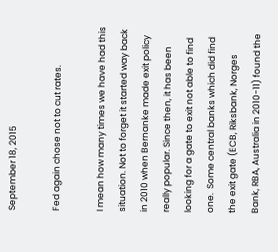September 18, 2015

Fed again chose not to cut rates.

I mean how many times we have had this situation. Not to forget it started way back in 2010 when Bernanke made exit policy really popular. Since then, it has been looking for a gate to exit not able to find one.  Some central banks which did find the exit gate (ECB, Riksbank, Norges Bank, RBA, Australia in 2010-11) found the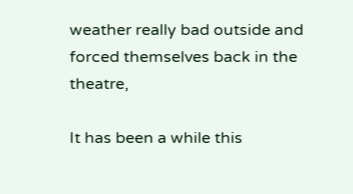weather really bad outside and forced themselves back in the theatre,

It has been a while this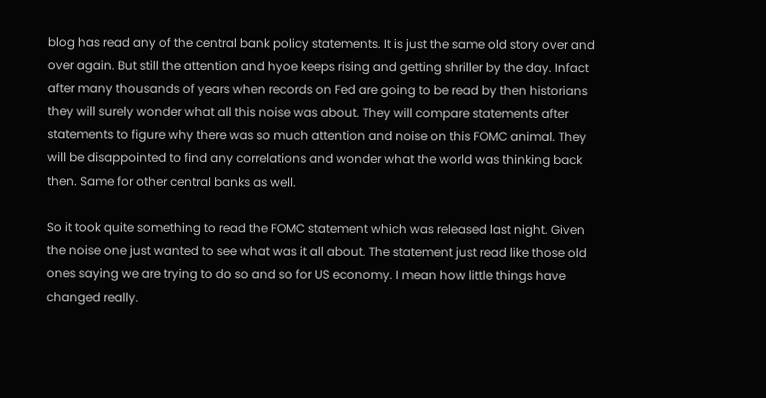blog has read any of the central bank policy statements. It is just the same old story over and over again. But still the attention and hyoe keeps rising and getting shriller by the day. Infact after many thousands of years when records on Fed are going to be read by then historians they will surely wonder what all this noise was about. They will compare statements after statements to figure why there was so much attention and noise on this FOMC animal. They will be disappointed to find any correlations and wonder what the world was thinking back then. Same for other central banks as well.

So it took quite something to read the FOMC statement which was released last night. Given the noise one just wanted to see what was it all about. The statement just read like those old ones saying we are trying to do so and so for US economy. I mean how little things have changed really.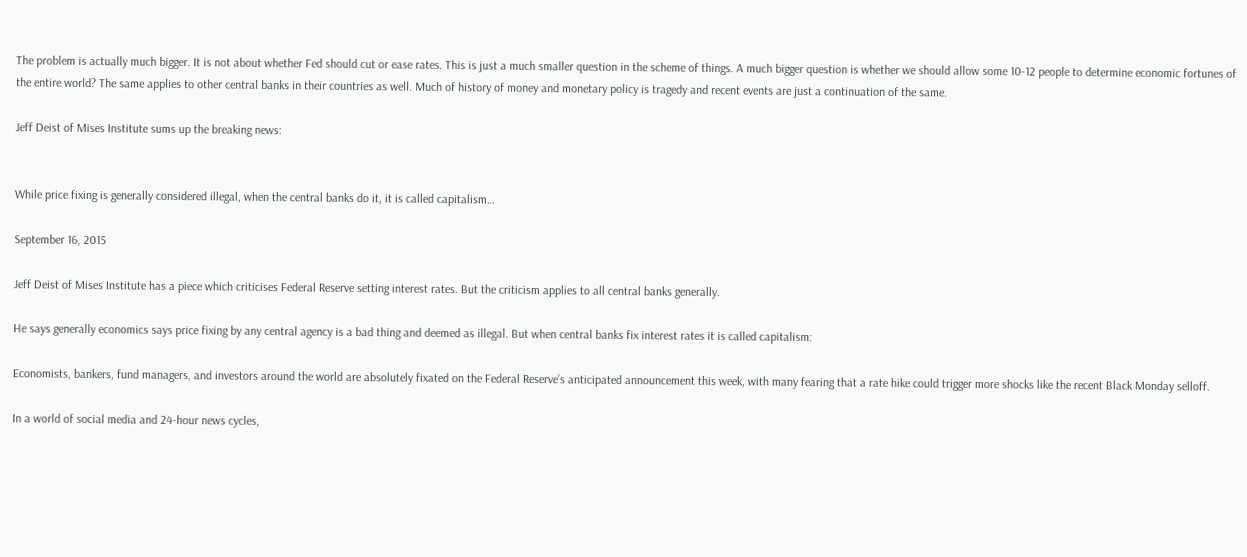The problem is actually much bigger. It is not about whether Fed should cut or ease rates. This is just a much smaller question in the scheme of things. A much bigger question is whether we should allow some 10-12 people to determine economic fortunes of the entire world? The same applies to other central banks in their countries as well. Much of history of money and monetary policy is tragedy and recent events are just a continuation of the same.

Jeff Deist of Mises Institute sums up the breaking news:


While price fixing is generally considered illegal, when the central banks do it, it is called capitalism…

September 16, 2015

Jeff Deist of Mises Institute has a piece which criticises Federal Reserve setting interest rates. But the criticism applies to all central banks generally.

He says generally economics says price fixing by any central agency is a bad thing and deemed as illegal. But when central banks fix interest rates it is called capitalism:

Economists, bankers, fund managers, and investors around the world are absolutely fixated on the Federal Reserve’s anticipated announcement this week, with many fearing that a rate hike could trigger more shocks like the recent Black Monday selloff.

In a world of social media and 24-hour news cycles,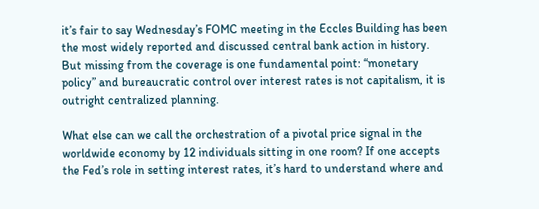it’s fair to say Wednesday’s FOMC meeting in the Eccles Building has been the most widely reported and discussed central bank action in history. But missing from the coverage is one fundamental point: “monetary policy” and bureaucratic control over interest rates is not capitalism, it is outright centralized planning.

What else can we call the orchestration of a pivotal price signal in the worldwide economy by 12 individuals sitting in one room? If one accepts the Fed’s role in setting interest rates, it’s hard to understand where and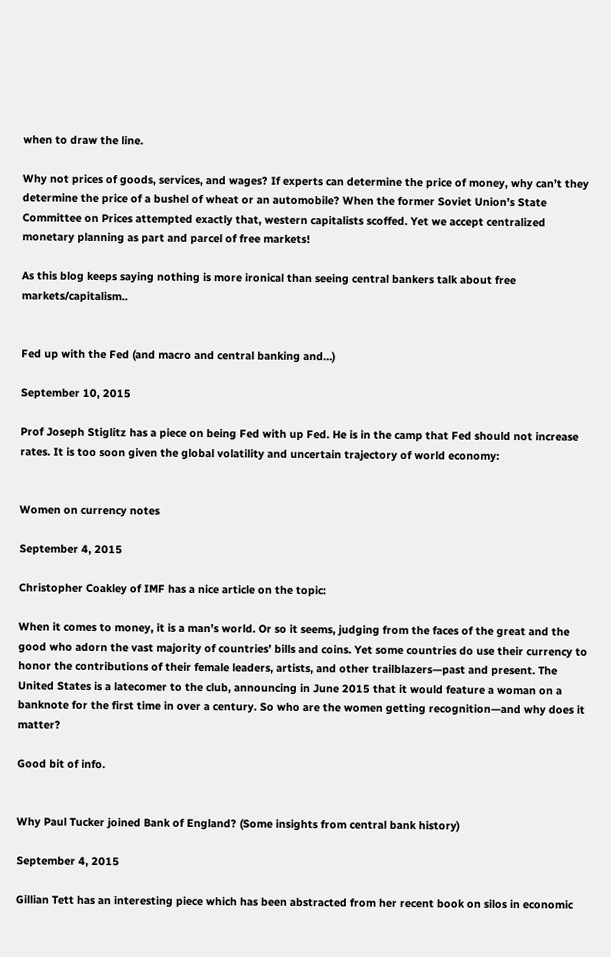when to draw the line.

Why not prices of goods, services, and wages? If experts can determine the price of money, why can’t they determine the price of a bushel of wheat or an automobile? When the former Soviet Union’s State Committee on Prices attempted exactly that, western capitalists scoffed. Yet we accept centralized monetary planning as part and parcel of free markets!

As this blog keeps saying nothing is more ironical than seeing central bankers talk about free markets/capitalism..


Fed up with the Fed (and macro and central banking and…)

September 10, 2015

Prof Joseph Stiglitz has a piece on being Fed with up Fed. He is in the camp that Fed should not increase rates. It is too soon given the global volatility and uncertain trajectory of world economy:


Women on currency notes

September 4, 2015

Christopher Coakley of IMF has a nice article on the topic:

When it comes to money, it is a man’s world. Or so it seems, judging from the faces of the great and the good who adorn the vast majority of countries’ bills and coins. Yet some countries do use their currency to honor the contributions of their female leaders, artists, and other trailblazers—past and present. The United States is a latecomer to the club, announcing in June 2015 that it would feature a woman on a banknote for the first time in over a century. So who are the women getting recognition—and why does it matter?

Good bit of info.


Why Paul Tucker joined Bank of England? (Some insights from central bank history)

September 4, 2015

Gillian Tett has an interesting piece which has been abstracted from her recent book on silos in economic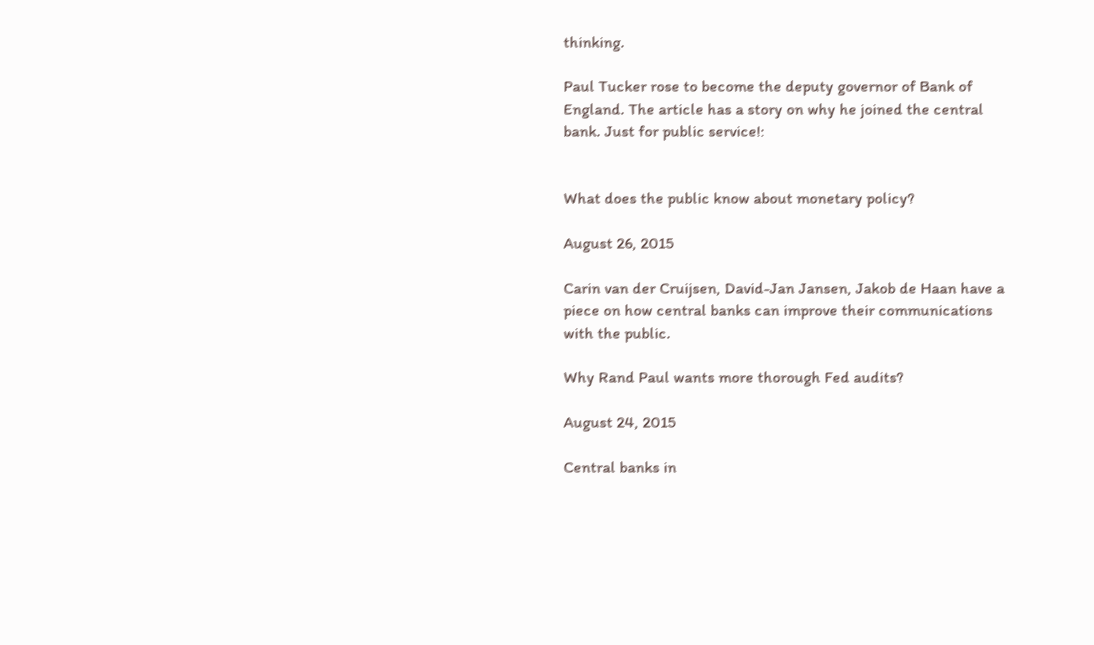thinking.

Paul Tucker rose to become the deputy governor of Bank of England. The article has a story on why he joined the central bank. Just for public service!:


What does the public know about monetary policy?

August 26, 2015

Carin van der Cruijsen, David-Jan Jansen, Jakob de Haan have a piece on how central banks can improve their communications with the public.

Why Rand Paul wants more thorough Fed audits?

August 24, 2015

Central banks in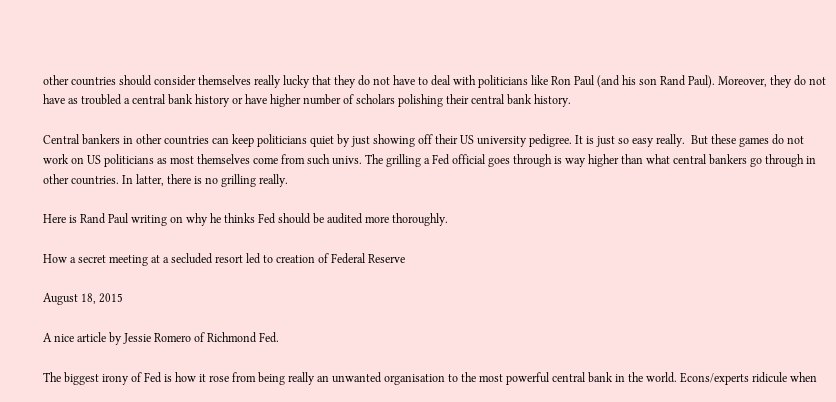other countries should consider themselves really lucky that they do not have to deal with politicians like Ron Paul (and his son Rand Paul). Moreover, they do not have as troubled a central bank history or have higher number of scholars polishing their central bank history.

Central bankers in other countries can keep politicians quiet by just showing off their US university pedigree. It is just so easy really.  But these games do not work on US politicians as most themselves come from such univs. The grilling a Fed official goes through is way higher than what central bankers go through in other countries. In latter, there is no grilling really.

Here is Rand Paul writing on why he thinks Fed should be audited more thoroughly.

How a secret meeting at a secluded resort led to creation of Federal Reserve

August 18, 2015

A nice article by Jessie Romero of Richmond Fed.

The biggest irony of Fed is how it rose from being really an unwanted organisation to the most powerful central bank in the world. Econs/experts ridicule when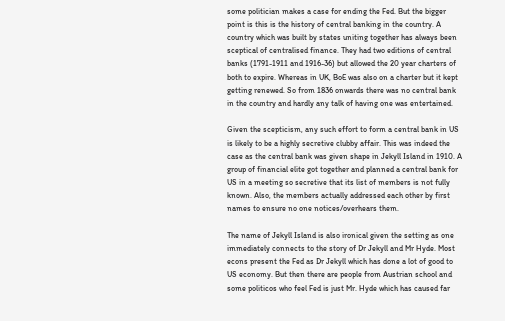some politician makes a case for ending the Fed. But the bigger point is this is the history of central banking in the country. A country which was built by states uniting together has always been sceptical of centralised finance. They had two editions of central banks (1791-1911 and 1916-36) but allowed the 20 year charters of both to expire. Whereas in UK, BoE was also on a charter but it kept getting renewed. So from 1836 onwards there was no central bank in the country and hardly any talk of having one was entertained.

Given the scepticism, any such effort to form a central bank in US is likely to be a highly secretive clubby affair. This was indeed the case as the central bank was given shape in Jekyll Island in 1910. A group of financial elite got together and planned a central bank for US in a meeting so secretive that its list of members is not fully known. Also, the members actually addressed each other by first names to ensure no one notices/overhears them.

The name of Jekyll Island is also ironical given the setting as one immediately connects to the story of Dr Jekyll and Mr Hyde. Most econs present the Fed as Dr Jekyll which has done a lot of good to US economy. But then there are people from Austrian school and some politicos who feel Fed is just Mr. Hyde which has caused far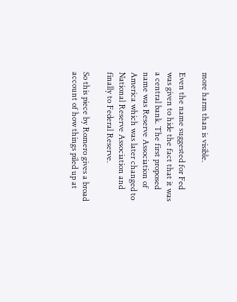more harm than is visible.

Even the name suggested for Fed was given to hide the fact that it was a central bank. The first proposed name was Reserve Association of America which was later changed to National Reserve Association and finally to Federal Reserve.

So this piece by Romero gives a broad account of how things piled up at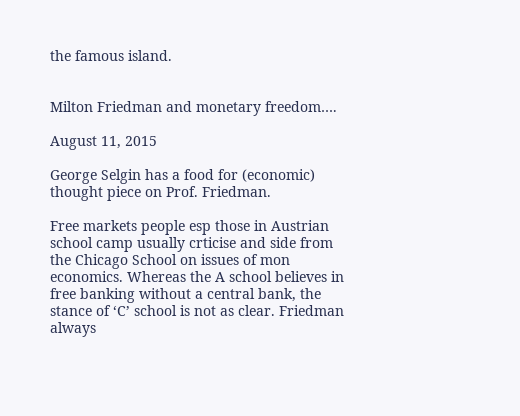the famous island.


Milton Friedman and monetary freedom….

August 11, 2015

George Selgin has a food for (economic) thought piece on Prof. Friedman.

Free markets people esp those in Austrian school camp usually crticise and side from the Chicago School on issues of mon economics. Whereas the A school believes in free banking without a central bank, the stance of ‘C’ school is not as clear. Friedman always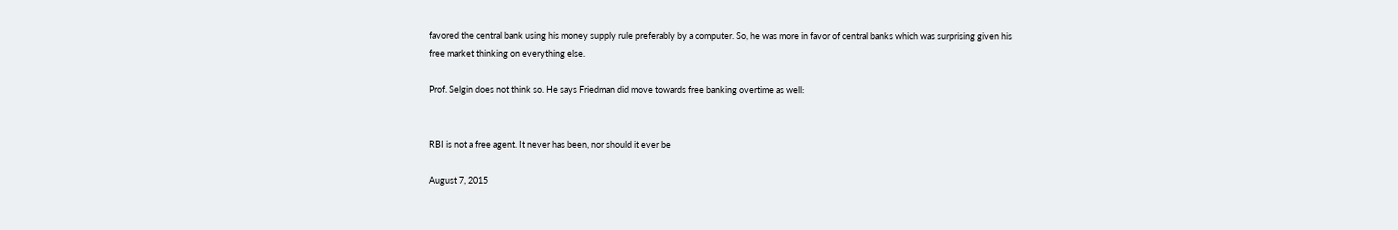favored the central bank using his money supply rule preferably by a computer. So, he was more in favor of central banks which was surprising given his free market thinking on everything else.

Prof. Selgin does not think so. He says Friedman did move towards free banking overtime as well:


RBI is not a free agent. It never has been, nor should it ever be

August 7, 2015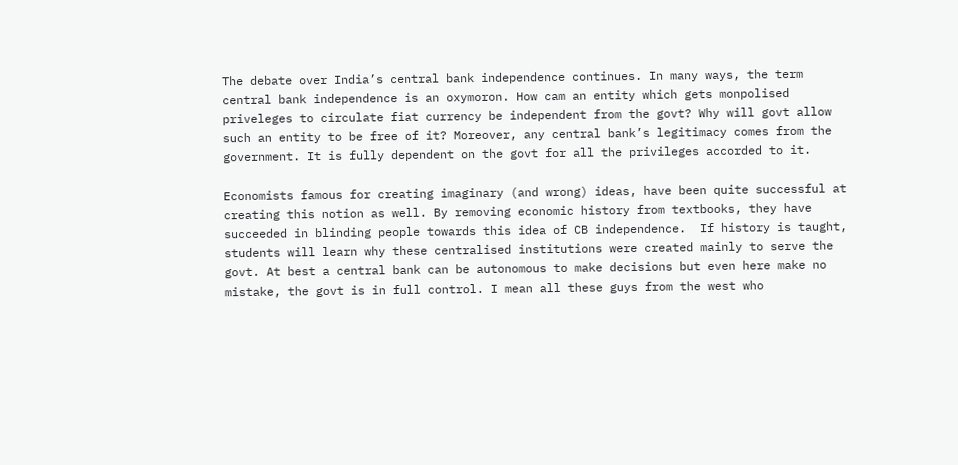The debate over India’s central bank independence continues. In many ways, the term central bank independence is an oxymoron. How cam an entity which gets monpolised priveleges to circulate fiat currency be independent from the govt? Why will govt allow such an entity to be free of it? Moreover, any central bank’s legitimacy comes from the government. It is fully dependent on the govt for all the privileges accorded to it.

Economists famous for creating imaginary (and wrong) ideas, have been quite successful at creating this notion as well. By removing economic history from textbooks, they have succeeded in blinding people towards this idea of CB independence.  If history is taught, students will learn why these centralised institutions were created mainly to serve the govt. At best a central bank can be autonomous to make decisions but even here make no mistake, the govt is in full control. I mean all these guys from the west who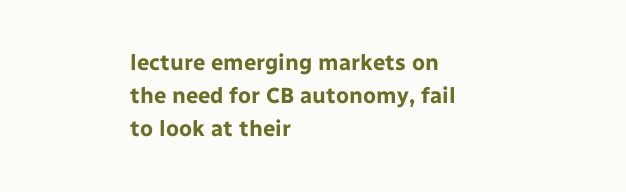lecture emerging markets on the need for CB autonomy, fail to look at their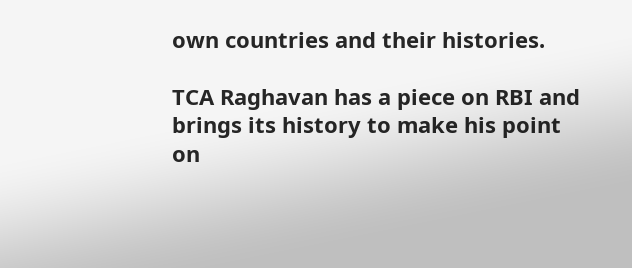own countries and their histories.

TCA Raghavan has a piece on RBI and brings its history to make his point on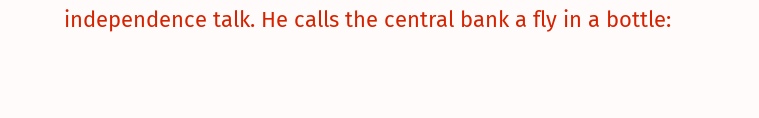independence talk. He calls the central bank a fly in a bottle: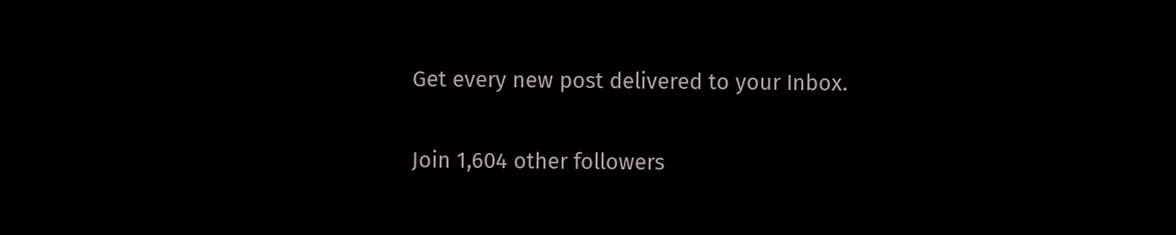Get every new post delivered to your Inbox.

Join 1,604 other followers